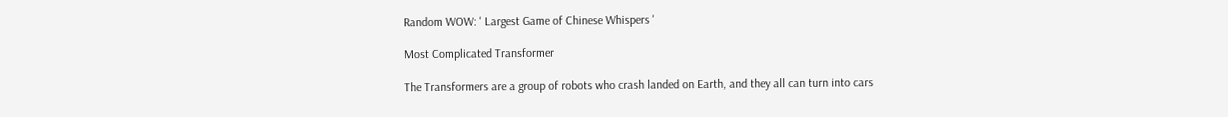Random WOW: ' Largest Game of Chinese Whispers '

Most Complicated Transformer

The Transformers are a group of robots who crash landed on Earth, and they all can turn into cars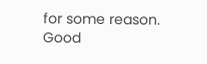for some reason. Good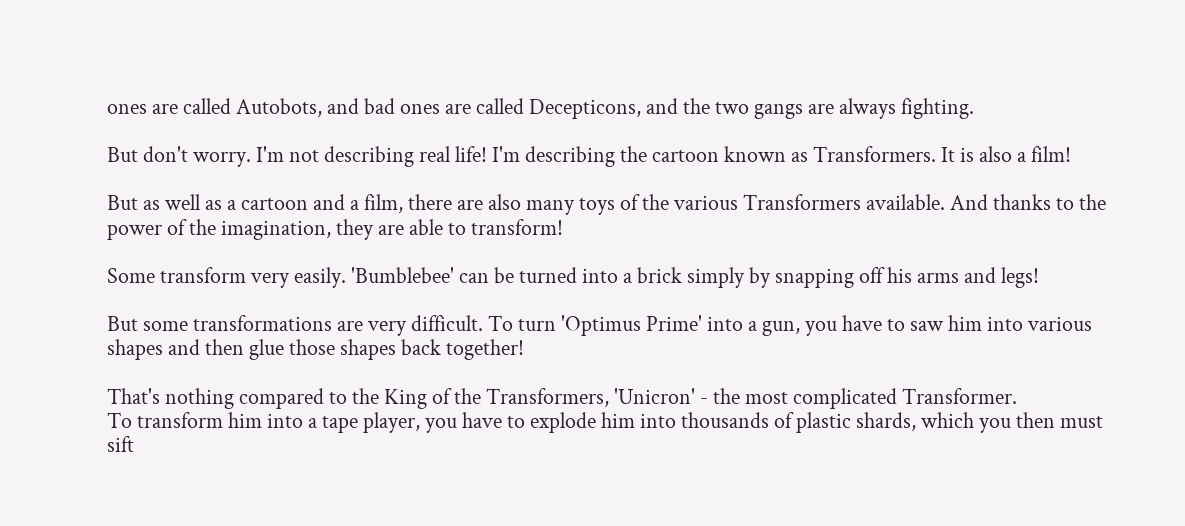ones are called Autobots, and bad ones are called Decepticons, and the two gangs are always fighting.

But don't worry. I'm not describing real life! I'm describing the cartoon known as Transformers. It is also a film!

But as well as a cartoon and a film, there are also many toys of the various Transformers available. And thanks to the power of the imagination, they are able to transform!

Some transform very easily. 'Bumblebee' can be turned into a brick simply by snapping off his arms and legs!

But some transformations are very difficult. To turn 'Optimus Prime' into a gun, you have to saw him into various shapes and then glue those shapes back together!

That's nothing compared to the King of the Transformers, 'Unicron' - the most complicated Transformer.
To transform him into a tape player, you have to explode him into thousands of plastic shards, which you then must sift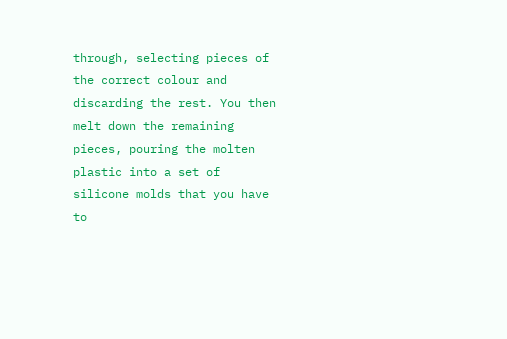through, selecting pieces of the correct colour and discarding the rest. You then melt down the remaining pieces, pouring the molten plastic into a set of silicone molds that you have to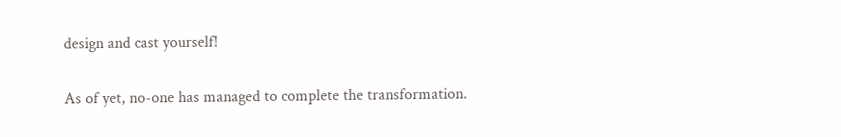design and cast yourself!

As of yet, no-one has managed to complete the transformation.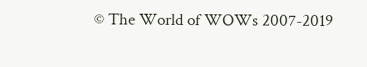© The World of WOWs 2007-2019